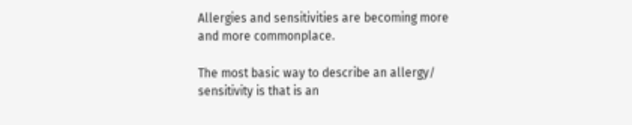Allergies and sensitivities are becoming more and more commonplace.

The most basic way to describe an allergy/ sensitivity is that is an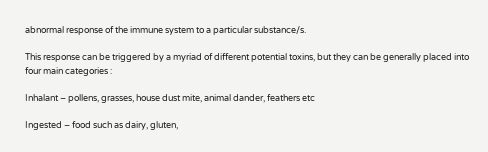abnormal response of the immune system to a particular substance/s.

This response can be triggered by a myriad of different potential toxins, but they can be generally placed into four main categories :

Inhalant – pollens, grasses, house dust mite, animal dander, feathers etc

Ingested – food such as dairy, gluten,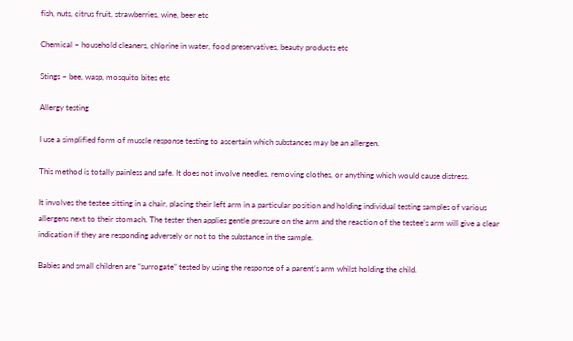fish, nuts, citrus fruit, strawberries, wine, beer etc

Chemical – household cleaners, chlorine in water, food preservatives, beauty products etc

Stings – bee, wasp, mosquito bites etc

Allergy testing

I use a simplified form of muscle response testing to ascertain which substances may be an allergen.

This method is totally painless and safe. It does not involve needles, removing clothes, or anything which would cause distress.

It involves the testee sitting in a chair, placing their left arm in a particular position and holding individual testing samples of various allergens next to their stomach. The tester then applies gentle pressure on the arm and the reaction of the testee’s arm will give a clear indication if they are responding adversely or not to the substance in the sample.

Babies and small children are “surrogate” tested by using the response of a parent’s arm whilst holding the child.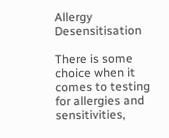Allergy Desensitisation

There is some choice when it comes to testing for allergies and sensitivities,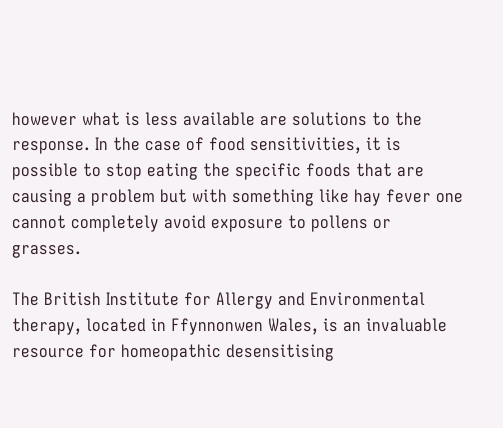however what is less available are solutions to the response. In the case of food sensitivities, it is possible to stop eating the specific foods that are causing a problem but with something like hay fever one cannot completely avoid exposure to pollens or grasses.

The British Institute for Allergy and Environmental therapy, located in Ffynnonwen Wales, is an invaluable resource for homeopathic desensitising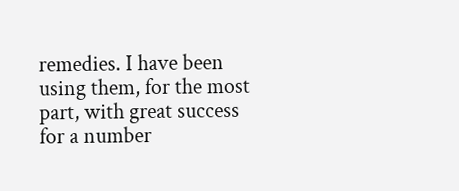remedies. I have been using them, for the most part, with great success for a number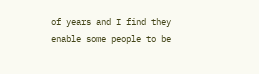of years and I find they enable some people to be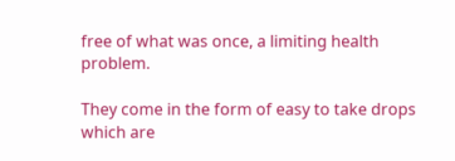free of what was once, a limiting health problem.

They come in the form of easy to take drops which are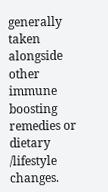generally taken alongside other immune boosting remedies or dietary /lifestyle changes.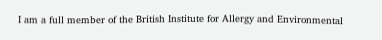I am a full member of the British Institute for Allergy and Environmental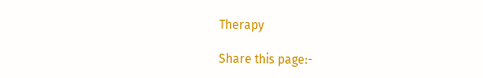Therapy

Share this page:-